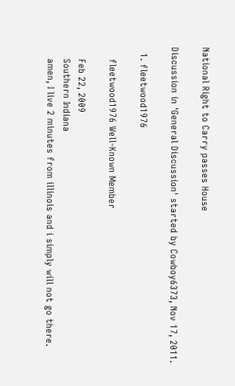National Right to Carry passes House

Discussion in 'General Discussion' started by Cowboy6373, Nov 17, 2011.

  1. fleetwood1976

    fleetwood1976 Well-Known Member

    Feb 22, 2009
    Southern Indiana
    amen, I live 2 minutes from illinois and i simply will not go there.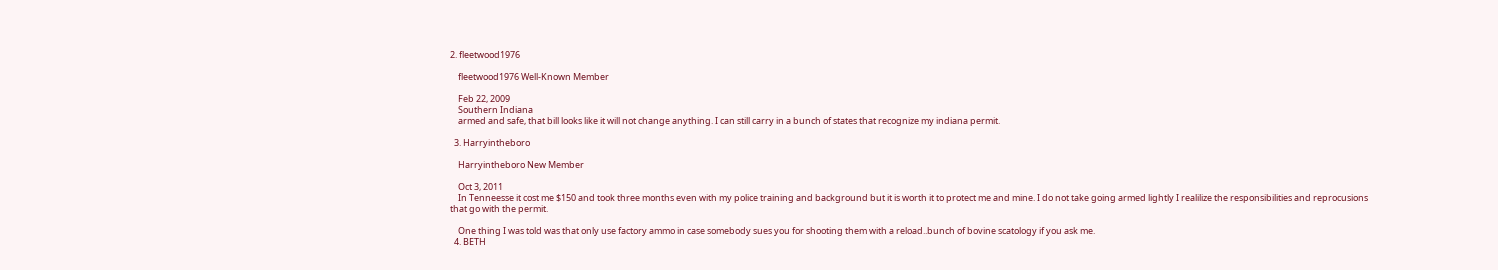2. fleetwood1976

    fleetwood1976 Well-Known Member

    Feb 22, 2009
    Southern Indiana
    armed and safe, that bill looks like it will not change anything. I can still carry in a bunch of states that recognize my indiana permit.

  3. Harryintheboro

    Harryintheboro New Member

    Oct 3, 2011
    In Tenneesse it cost me $150 and took three months even with my police training and background but it is worth it to protect me and mine. I do not take going armed lightly I realilize the responsibilities and reprocusions that go with the permit.

    One thing I was told was that only use factory ammo in case somebody sues you for shooting them with a reload..bunch of bovine scatology if you ask me.
  4. BETH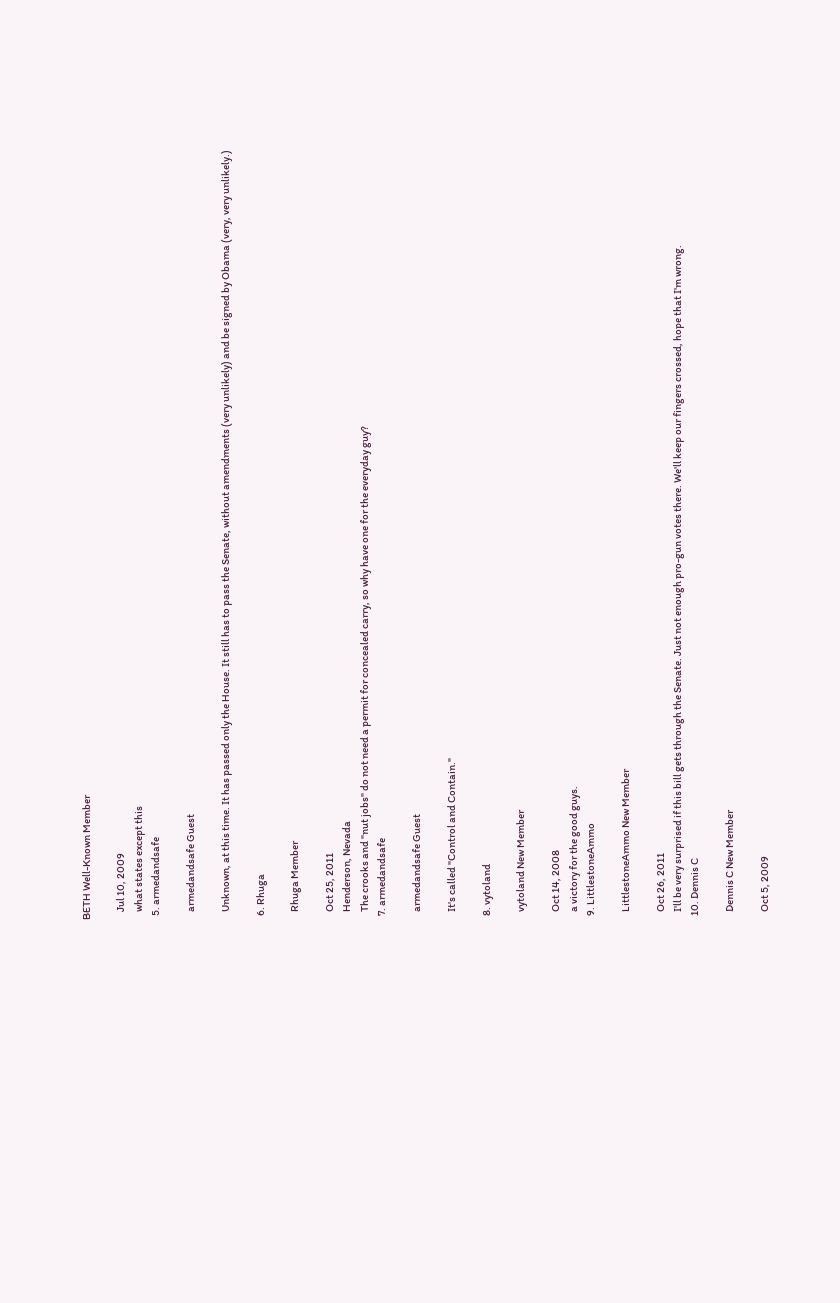BETH Well-Known Member

    Jul 10, 2009
    what states except this
  5. armedandsafe

    armedandsafe Guest

    Unknown, at this time. It has passed only the House. It still has to pass the Senate, without amendments (very unlikely) and be signed by Obama (very, very unlikely.)

  6. Rhuga

    Rhuga Member

    Oct 25, 2011
    Henderson, Nevada
    The crooks and "nut jobs" do not need a permit for concealed carry, so why have one for the everyday guy?
  7. armedandsafe

    armedandsafe Guest

    It's called "Control and Contain."

  8. vytoland

    vytoland New Member

    Oct 14, 2008
    a victory for the good guys.
  9. LittlestoneAmmo

    LittlestoneAmmo New Member

    Oct 26, 2011
    I'll be very surprised if this bill gets through the Senate. Just not enough pro-gun votes there. We'll keep our fingers crossed, hope that I'm wrong.
  10. Dennis C

    Dennis C New Member

    Oct 5, 2009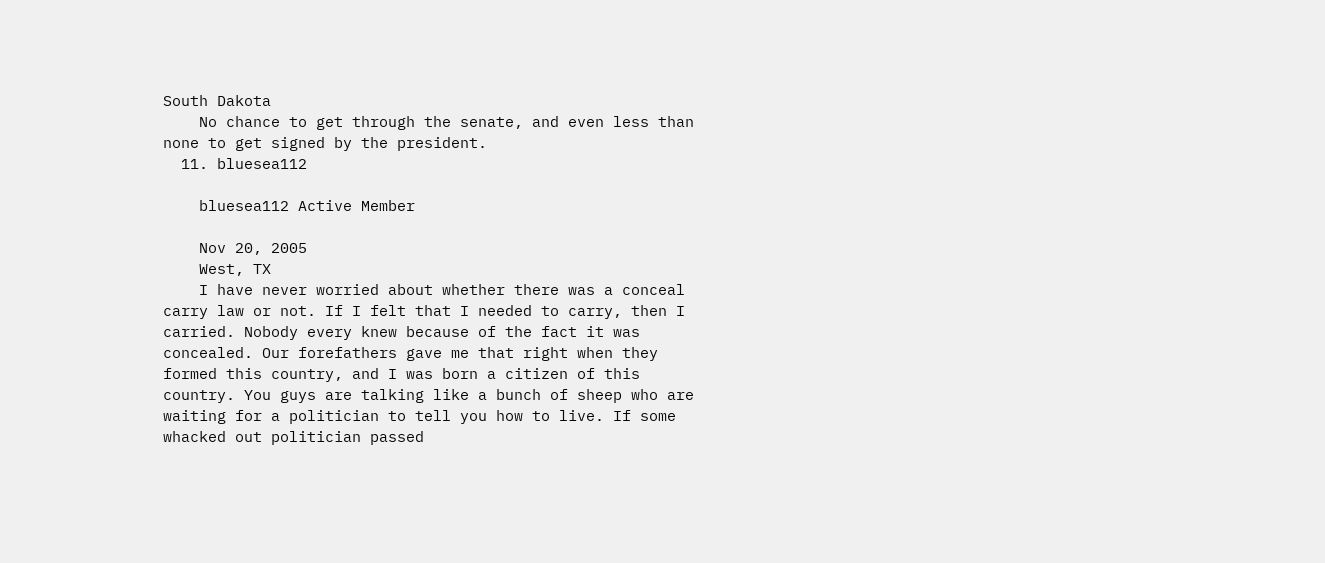South Dakota
    No chance to get through the senate, and even less than none to get signed by the president.
  11. bluesea112

    bluesea112 Active Member

    Nov 20, 2005
    West, TX
    I have never worried about whether there was a conceal carry law or not. If I felt that I needed to carry, then I carried. Nobody every knew because of the fact it was concealed. Our forefathers gave me that right when they formed this country, and I was born a citizen of this country. You guys are talking like a bunch of sheep who are waiting for a politician to tell you how to live. If some whacked out politician passed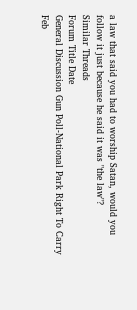a law that said you had to worship Satan, would you follow it just because he said it was "the law"?
Similar Threads
Forum Title Date
General Discussion Gun Poll-National Park Right To Carry Feb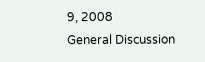9, 2008
General Discussion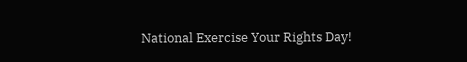National Exercise Your Rights Day!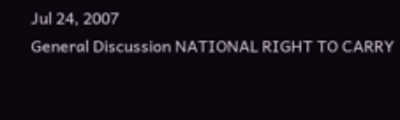Jul 24, 2007
General Discussion NATIONAL RIGHT TO CARRY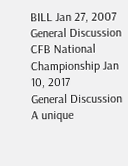BILL Jan 27, 2007
General Discussion CFB National Championship Jan 10, 2017
General Discussion A unique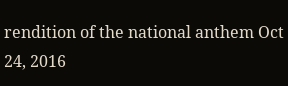rendition of the national anthem Oct 24, 2016